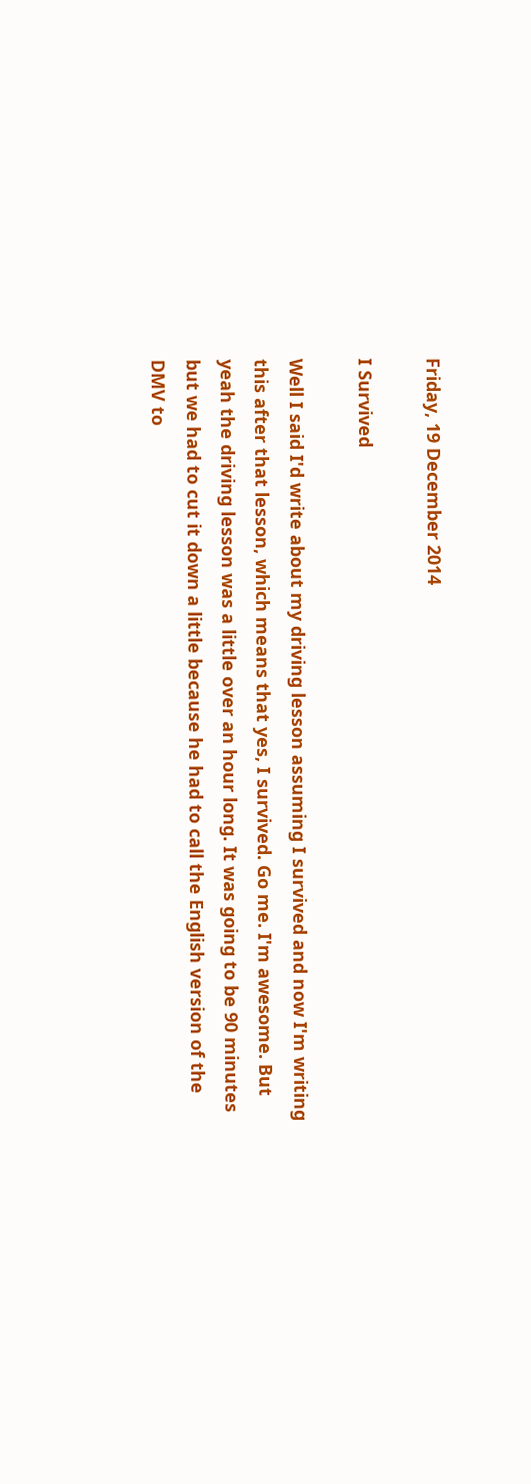Friday, 19 December 2014

I Survived

Well I said I'd write about my driving lesson assuming I survived and now I'm writing this after that lesson, which means that yes, I survived. Go me. I'm awesome. But yeah the driving lesson was a little over an hour long. It was going to be 90 minutes but we had to cut it down a little because he had to call the English version of the DMV to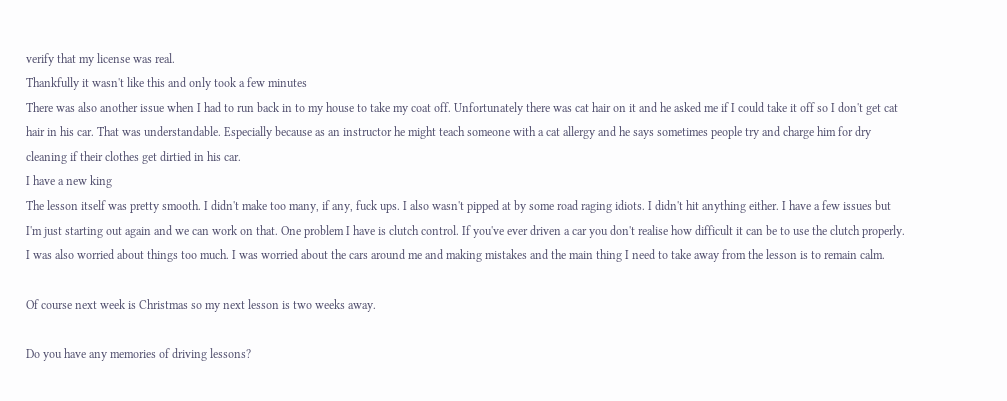verify that my license was real.
Thankfully it wasn't like this and only took a few minutes
There was also another issue when I had to run back in to my house to take my coat off. Unfortunately there was cat hair on it and he asked me if I could take it off so I don't get cat hair in his car. That was understandable. Especially because as an instructor he might teach someone with a cat allergy and he says sometimes people try and charge him for dry cleaning if their clothes get dirtied in his car.
I have a new king
The lesson itself was pretty smooth. I didn't make too many, if any, fuck ups. I also wasn't pipped at by some road raging idiots. I didn't hit anything either. I have a few issues but I'm just starting out again and we can work on that. One problem I have is clutch control. If you've ever driven a car you don't realise how difficult it can be to use the clutch properly. I was also worried about things too much. I was worried about the cars around me and making mistakes and the main thing I need to take away from the lesson is to remain calm.

Of course next week is Christmas so my next lesson is two weeks away.

Do you have any memories of driving lessons?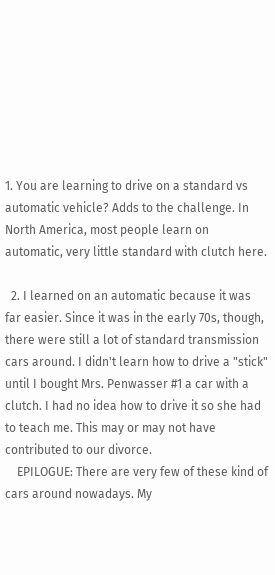1. You are learning to drive on a standard vs automatic vehicle? Adds to the challenge. In North America, most people learn on automatic, very little standard with clutch here.

  2. I learned on an automatic because it was far easier. Since it was in the early 70s, though, there were still a lot of standard transmission cars around. I didn't learn how to drive a "stick" until I bought Mrs. Penwasser #1 a car with a clutch. I had no idea how to drive it so she had to teach me. This may or may not have contributed to our divorce.
    EPILOGUE: There are very few of these kind of cars around nowadays. My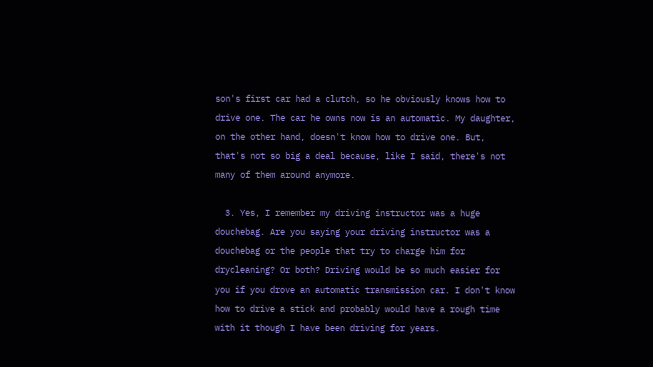son's first car had a clutch, so he obviously knows how to drive one. The car he owns now is an automatic. My daughter, on the other hand, doesn't know how to drive one. But, that's not so big a deal because, like I said, there's not many of them around anymore.

  3. Yes, I remember my driving instructor was a huge douchebag. Are you saying your driving instructor was a douchebag or the people that try to charge him for drycleaning? Or both? Driving would be so much easier for you if you drove an automatic transmission car. I don't know how to drive a stick and probably would have a rough time with it though I have been driving for years.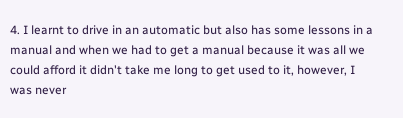4. I learnt to drive in an automatic but also has some lessons in a manual and when we had to get a manual because it was all we could afford it didn't take me long to get used to it, however, I was never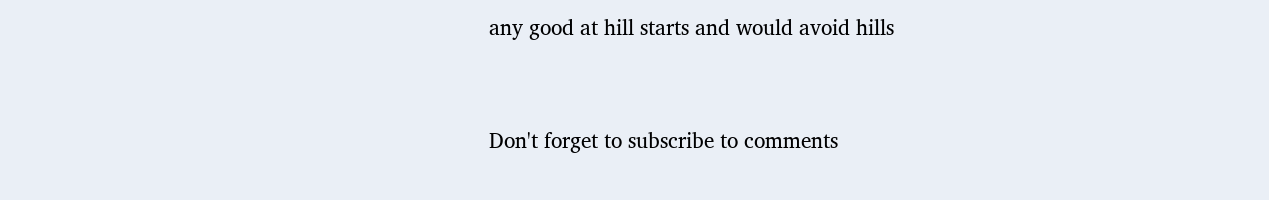any good at hill starts and would avoid hills


Don't forget to subscribe to comments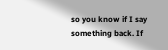so you know if I say something back. If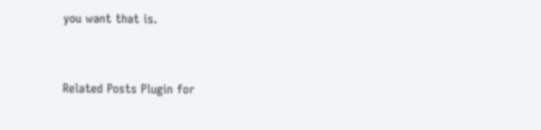you want that is.


Related Posts Plugin for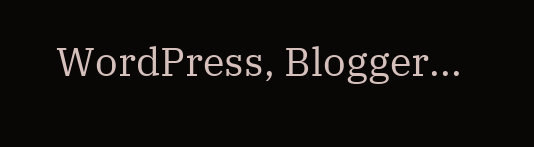WordPress, Blogger...